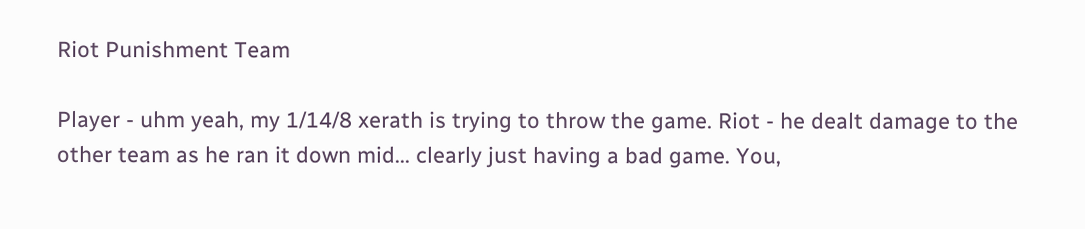Riot Punishment Team

Player - uhm yeah, my 1/14/8 xerath is trying to throw the game. Riot - he dealt damage to the other team as he ran it down mid... clearly just having a bad game. You,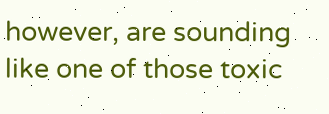however, are sounding like one of those toxic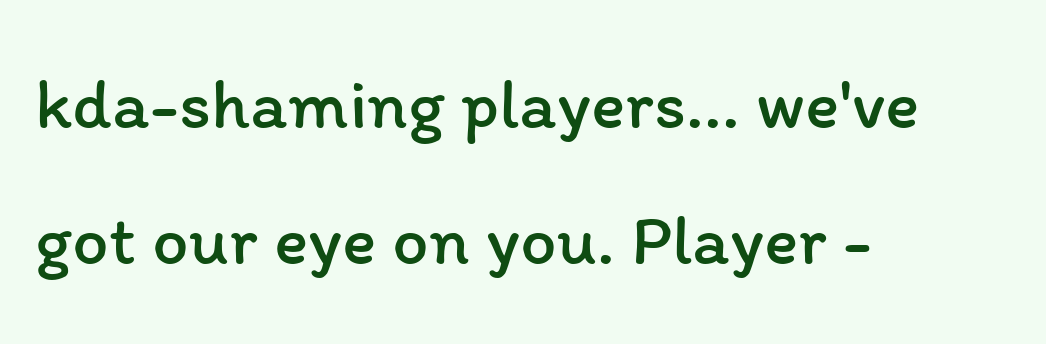kda-shaming players... we've got our eye on you. Player -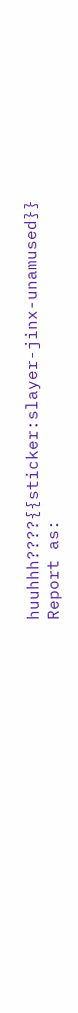huuhhh????{{sticker:slayer-jinx-unamused}}
Report as: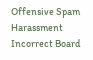Offensive Spam Harassment Incorrect Board